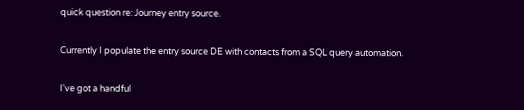quick question re: Journey entry source.

Currently I populate the entry source DE with contacts from a SQL query automation.

I've got a handful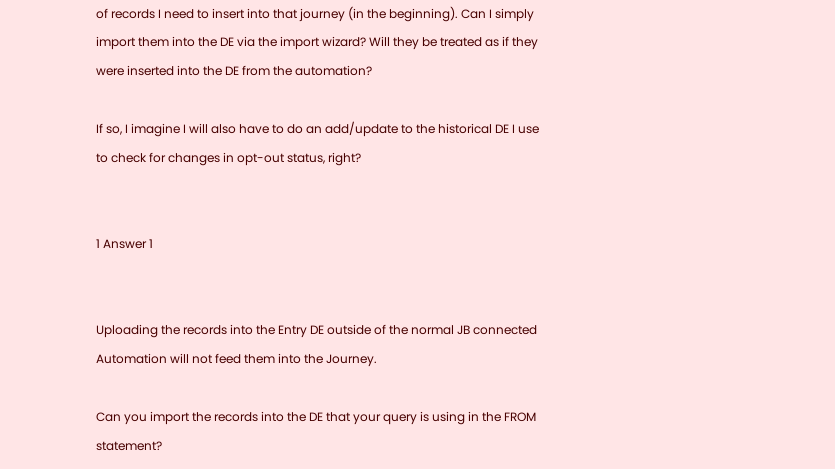of records I need to insert into that journey (in the beginning). Can I simply import them into the DE via the import wizard? Will they be treated as if they were inserted into the DE from the automation?

If so, I imagine I will also have to do an add/update to the historical DE I use to check for changes in opt-out status, right?


1 Answer 1


Uploading the records into the Entry DE outside of the normal JB connected Automation will not feed them into the Journey.

Can you import the records into the DE that your query is using in the FROM statement?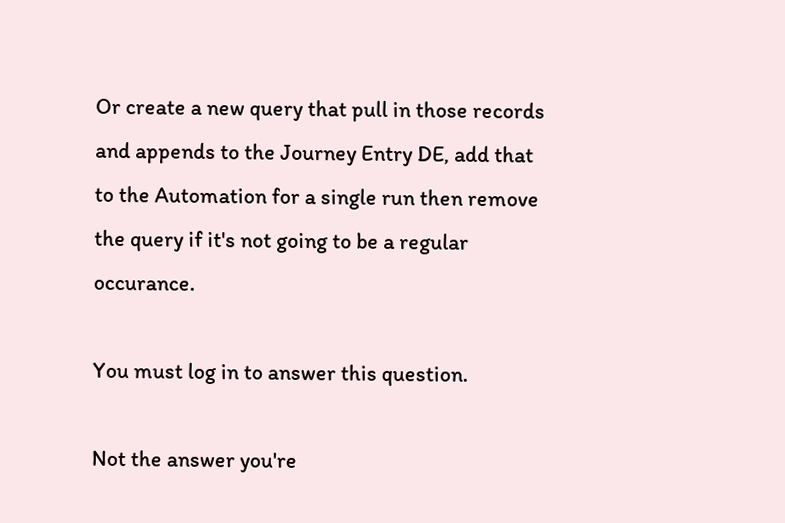Or create a new query that pull in those records and appends to the Journey Entry DE, add that to the Automation for a single run then remove the query if it's not going to be a regular occurance.

You must log in to answer this question.

Not the answer you're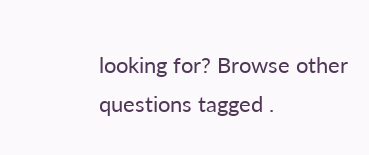looking for? Browse other questions tagged .